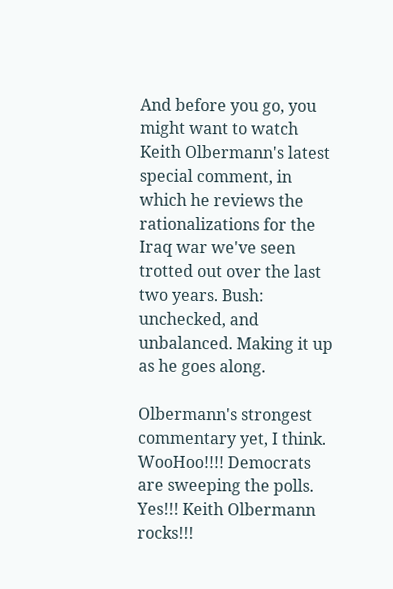And before you go, you might want to watch Keith Olbermann's latest special comment, in which he reviews the rationalizations for the Iraq war we've seen trotted out over the last two years. Bush: unchecked, and unbalanced. Making it up as he goes along.

Olbermann's strongest commentary yet, I think.
WooHoo!!!! Democrats are sweeping the polls. Yes!!! Keith Olbermann rocks!!!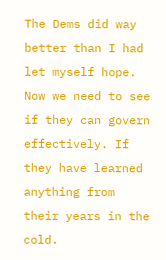The Dems did way better than I had let myself hope. Now we need to see if they can govern effectively. If they have learned anything from their years in the cold.